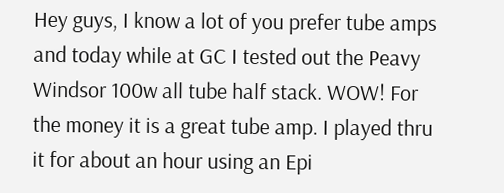Hey guys, I know a lot of you prefer tube amps and today while at GC I tested out the Peavy Windsor 100w all tube half stack. WOW! For the money it is a great tube amp. I played thru it for about an hour using an Epi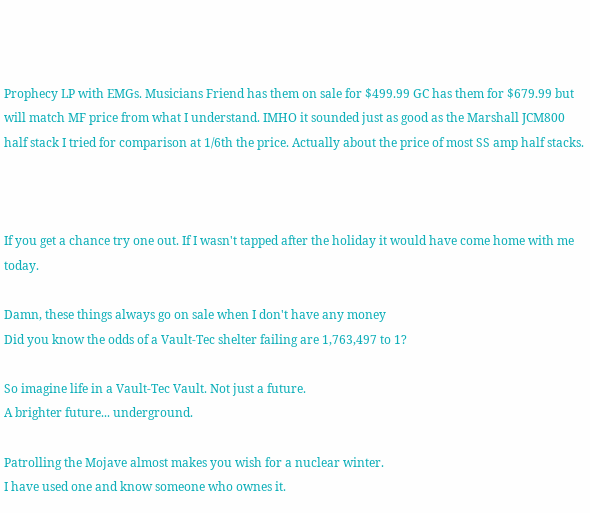Prophecy LP with EMGs. Musicians Friend has them on sale for $499.99 GC has them for $679.99 but will match MF price from what I understand. IMHO it sounded just as good as the Marshall JCM800 half stack I tried for comparison at 1/6th the price. Actually about the price of most SS amp half stacks.



If you get a chance try one out. If I wasn't tapped after the holiday it would have come home with me today.

Damn, these things always go on sale when I don't have any money
Did you know the odds of a Vault-Tec shelter failing are 1,763,497 to 1?

So imagine life in a Vault-Tec Vault. Not just a future.
A brighter future... underground.

Patrolling the Mojave almost makes you wish for a nuclear winter.
I have used one and know someone who ownes it.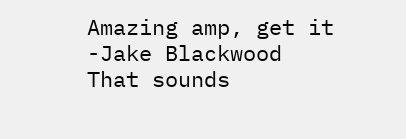Amazing amp, get it
-Jake Blackwood
That sounds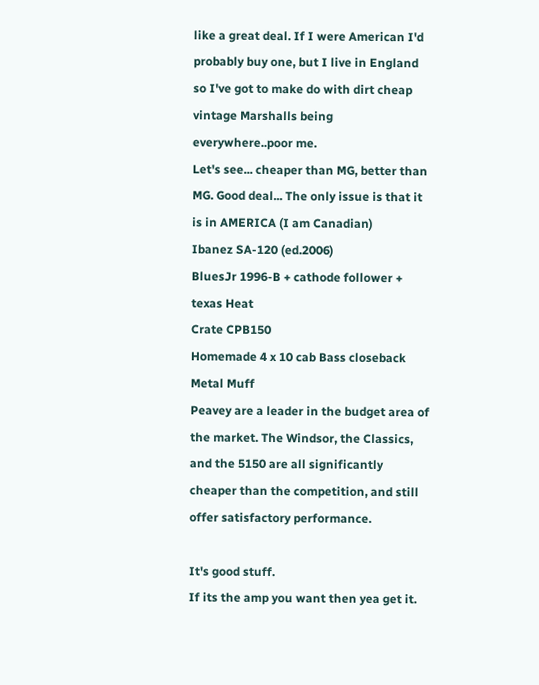like a great deal. If I were American I'd probably buy one, but I live in England so I've got to make do with dirt cheap vintage Marshalls being everywhere..poor me.
Let's see... cheaper than MG, better than MG. Good deal... The only issue is that it is in AMERICA (I am Canadian)
Ibanez SA-120 (ed.2006)
BluesJr 1996-B + cathode follower + texas Heat
Crate CPB150
Homemade 4 x 10 cab Bass closeback
Metal Muff
Peavey are a leader in the budget area of the market. The Windsor, the Classics, and the 5150 are all significantly cheaper than the competition, and still offer satisfactory performance.

It's good stuff.
If its the amp you want then yea get it.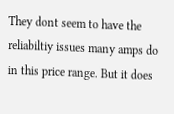They dont seem to have the reliabiltiy issues many amps do in this price range. But it does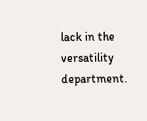lack in the versatility department.